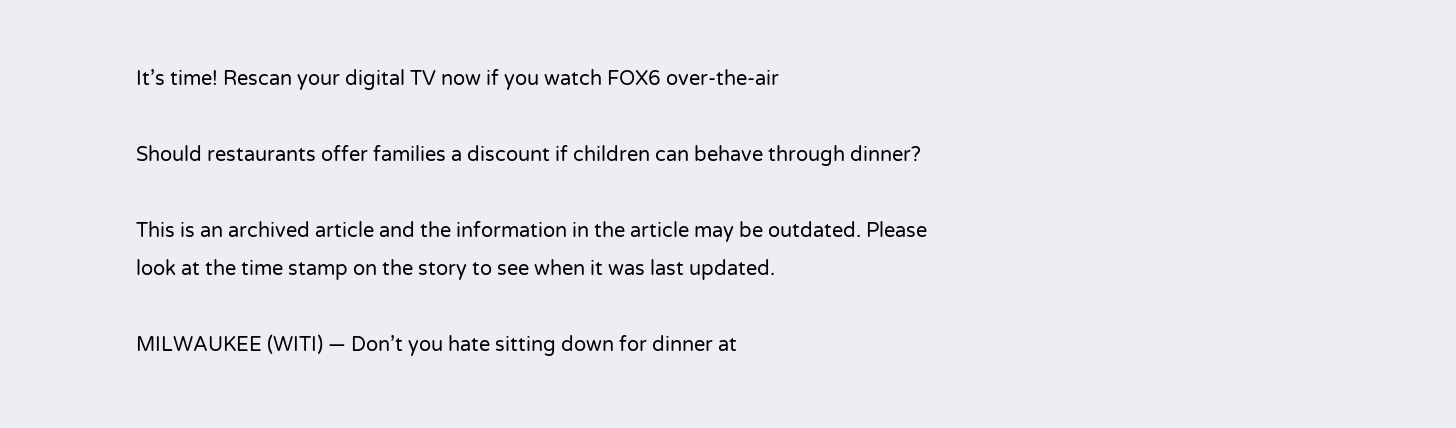It’s time! Rescan your digital TV now if you watch FOX6 over-the-air

Should restaurants offer families a discount if children can behave through dinner?

This is an archived article and the information in the article may be outdated. Please look at the time stamp on the story to see when it was last updated.

MILWAUKEE (WITI) — Don’t you hate sitting down for dinner at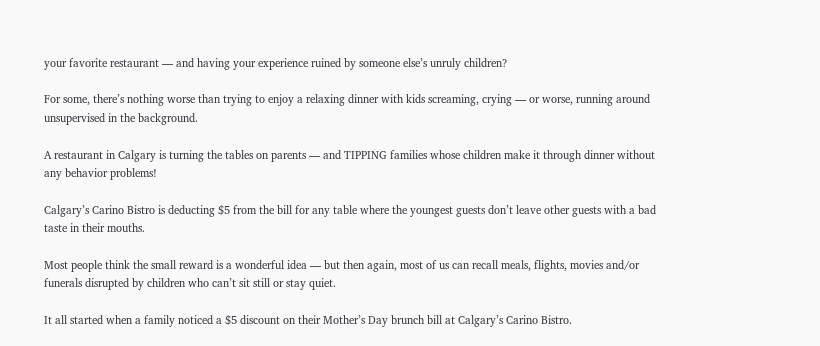your favorite restaurant — and having your experience ruined by someone else’s unruly children?

For some, there’s nothing worse than trying to enjoy a relaxing dinner with kids screaming, crying — or worse, running around unsupervised in the background.

A restaurant in Calgary is turning the tables on parents — and TIPPING families whose children make it through dinner without any behavior problems!

Calgary’s Carino Bistro is deducting $5 from the bill for any table where the youngest guests don’t leave other guests with a bad taste in their mouths.

Most people think the small reward is a wonderful idea — but then again, most of us can recall meals, flights, movies and/or funerals disrupted by children who can’t sit still or stay quiet.

It all started when a family noticed a $5 discount on their Mother’s Day brunch bill at Calgary’s Carino Bistro.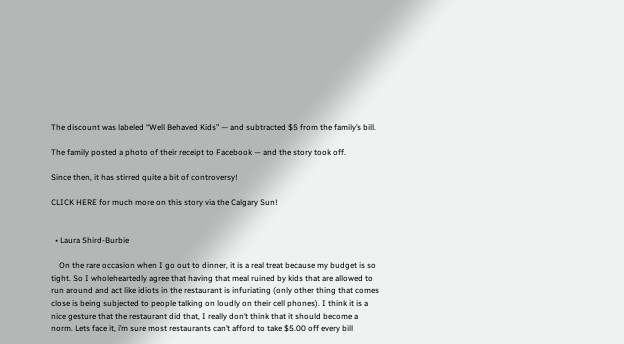The discount was labeled “Well Behaved Kids” — and subtracted $5 from the family’s bill.

The family posted a photo of their receipt to Facebook — and the story took off.

Since then, it has stirred quite a bit of controversy!

CLICK HERE for much more on this story via the Calgary Sun!


  • Laura Shird-Burbie

    On the rare occasion when I go out to dinner, it is a real treat because my budget is so tight. So I wholeheartedly agree that having that meal ruined by kids that are allowed to run around and act like idiots in the restaurant is infuriating (only other thing that comes close is being subjected to people talking on loudly on their cell phones). I think it is a nice gesture that the restaurant did that, I really don’t think that it should become a norm. Lets face it, i’m sure most restaurants can’t afford to take $5.00 off every bill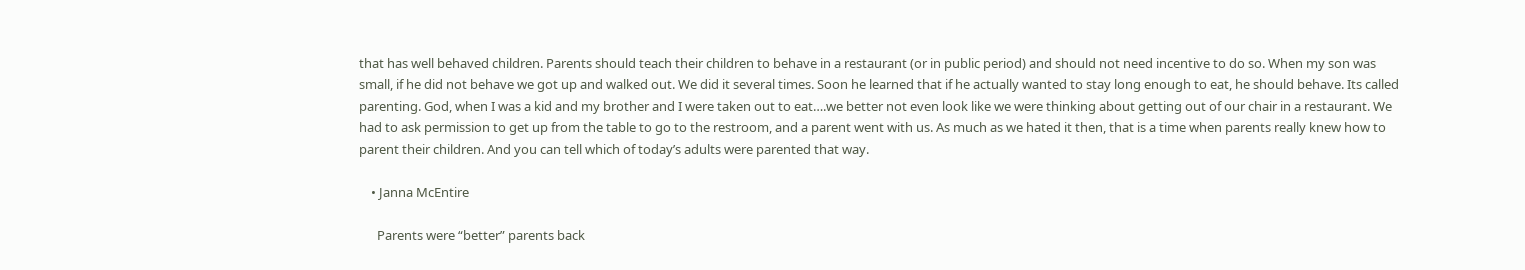that has well behaved children. Parents should teach their children to behave in a restaurant (or in public period) and should not need incentive to do so. When my son was small, if he did not behave we got up and walked out. We did it several times. Soon he learned that if he actually wanted to stay long enough to eat, he should behave. Its called parenting. God, when I was a kid and my brother and I were taken out to eat….we better not even look like we were thinking about getting out of our chair in a restaurant. We had to ask permission to get up from the table to go to the restroom, and a parent went with us. As much as we hated it then, that is a time when parents really knew how to parent their children. And you can tell which of today’s adults were parented that way.

    • Janna McEntire

      Parents were “better” parents back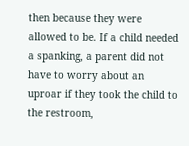then because they were allowed to be. If a child needed a spanking, a parent did not have to worry about an uproar if they took the child to the restroom,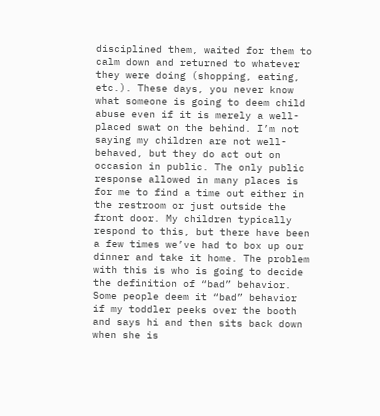disciplined them, waited for them to calm down and returned to whatever they were doing (shopping, eating, etc.). These days, you never know what someone is going to deem child abuse even if it is merely a well-placed swat on the behind. I’m not saying my children are not well-behaved, but they do act out on occasion in public. The only public response allowed in many places is for me to find a time out either in the restroom or just outside the front door. My children typically respond to this, but there have been a few times we’ve had to box up our dinner and take it home. The problem with this is who is going to decide the definition of “bad” behavior. Some people deem it “bad” behavior if my toddler peeks over the booth and says hi and then sits back down when she is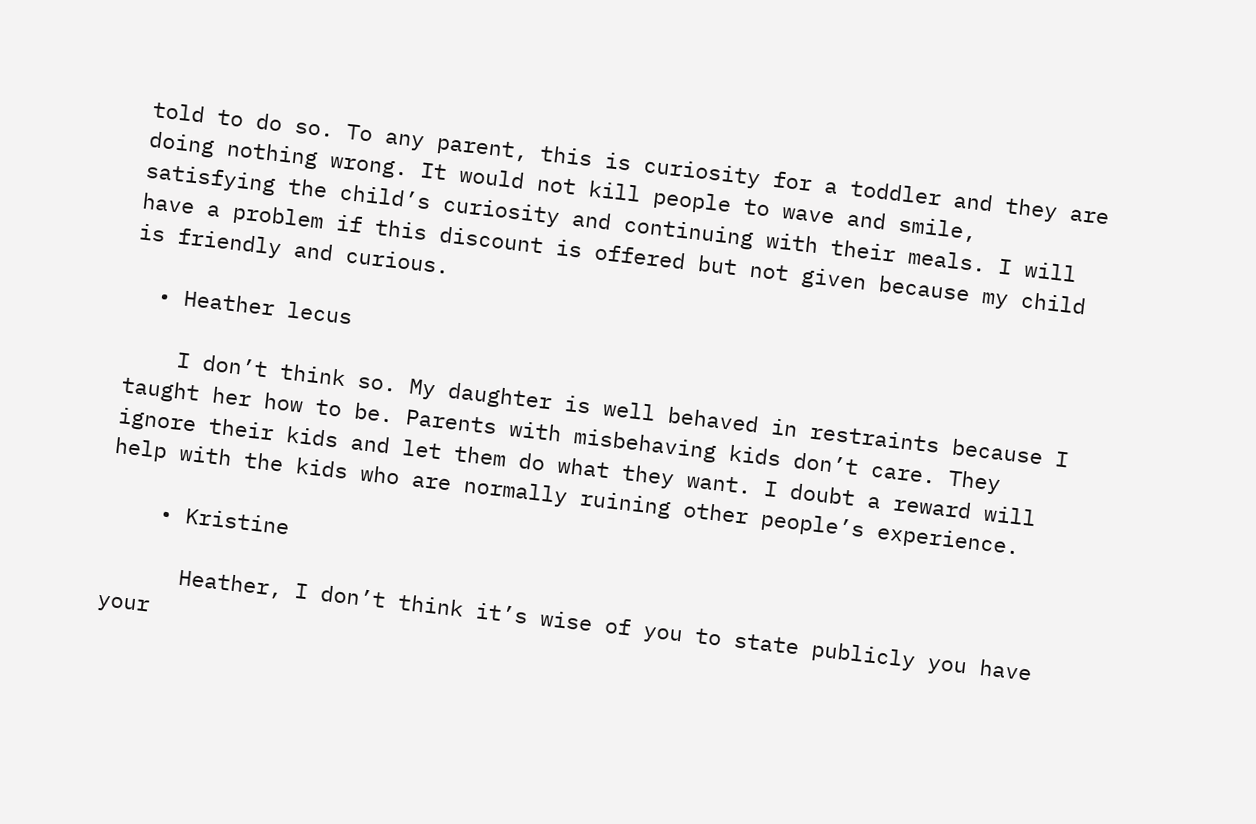told to do so. To any parent, this is curiosity for a toddler and they are doing nothing wrong. It would not kill people to wave and smile, satisfying the child’s curiosity and continuing with their meals. I will have a problem if this discount is offered but not given because my child is friendly and curious.

  • Heather lecus

    I don’t think so. My daughter is well behaved in restraints because I taught her how to be. Parents with misbehaving kids don’t care. They ignore their kids and let them do what they want. I doubt a reward will help with the kids who are normally ruining other people’s experience.

    • Kristine

      Heather, I don’t think it’s wise of you to state publicly you have your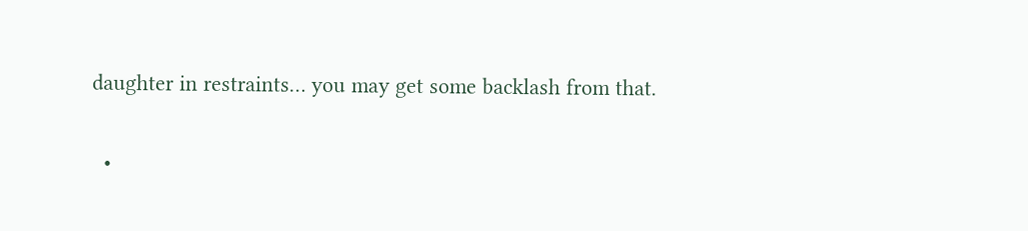daughter in restraints… you may get some backlash from that.

  •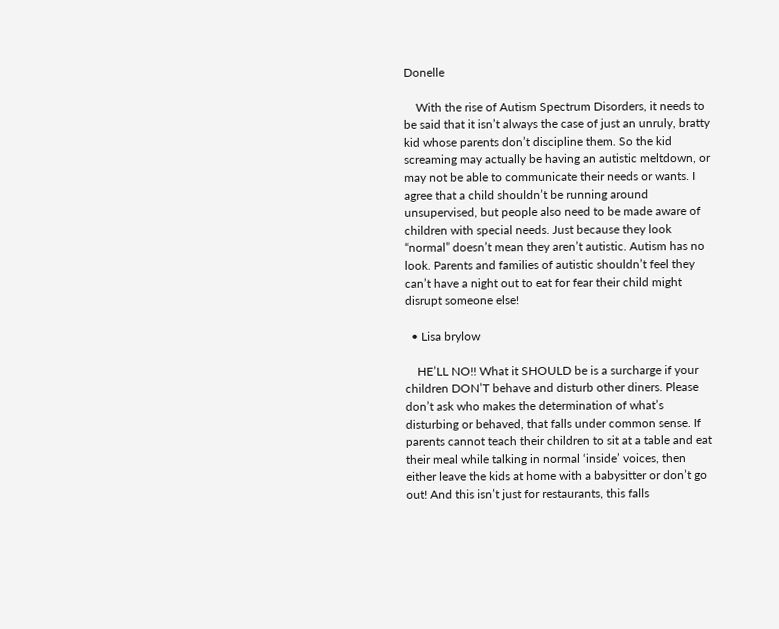Donelle

    With the rise of Autism Spectrum Disorders, it needs to be said that it isn’t always the case of just an unruly, bratty kid whose parents don’t discipline them. So the kid screaming may actually be having an autistic meltdown, or may not be able to communicate their needs or wants. I agree that a child shouldn’t be running around unsupervised, but people also need to be made aware of children with special needs. Just because they look “normal” doesn’t mean they aren’t autistic. Autism has no look. Parents and families of autistic shouldn’t feel they can’t have a night out to eat for fear their child might disrupt someone else!

  • Lisa brylow

    HE’LL NO!! What it SHOULD be is a surcharge if your children DON’T behave and disturb other diners. Please don’t ask who makes the determination of what’s disturbing or behaved, that falls under common sense. If parents cannot teach their children to sit at a table and eat their meal while talking in normal ‘inside’ voices, then either leave the kids at home with a babysitter or don’t go out! And this isn’t just for restaurants, this falls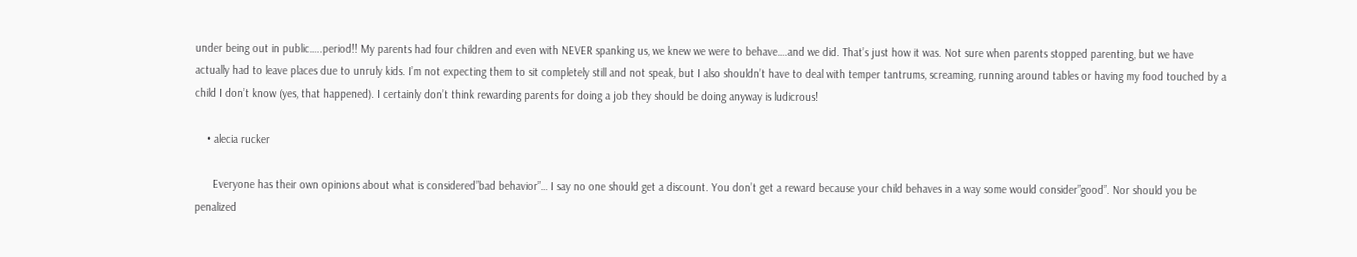under being out in public…..period!! My parents had four children and even with NEVER spanking us, we knew we were to behave….and we did. That’s just how it was. Not sure when parents stopped parenting, but we have actually had to leave places due to unruly kids. I’m not expecting them to sit completely still and not speak, but I also shouldn’t have to deal with temper tantrums, screaming, running around tables or having my food touched by a child I don’t know (yes, that happened). I certainly don’t think rewarding parents for doing a job they should be doing anyway is ludicrous!

    • alecia rucker

      Everyone has their own opinions about what is considered”bad behavior”… I say no one should get a discount. You don’t get a reward because your child behaves in a way some would consider”good”. Nor should you be penalized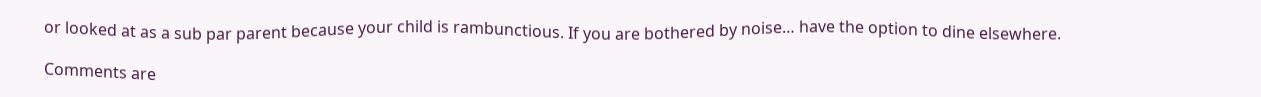or looked at as a sub par parent because your child is rambunctious. If you are bothered by noise… have the option to dine elsewhere.

Comments are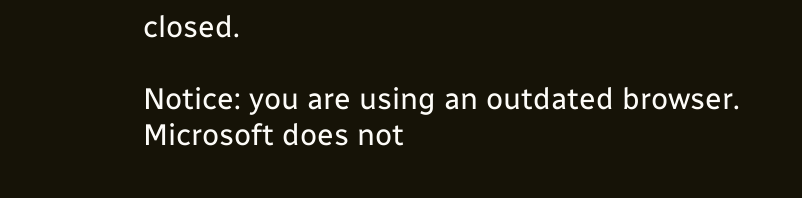closed.

Notice: you are using an outdated browser. Microsoft does not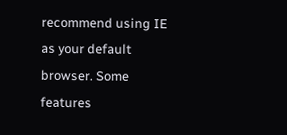recommend using IE as your default browser. Some features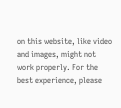on this website, like video and images, might not work properly. For the best experience, please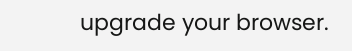upgrade your browser.